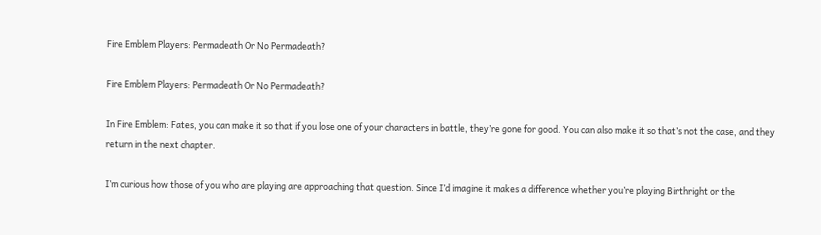Fire Emblem Players: Permadeath Or No Permadeath?

Fire Emblem Players: Permadeath Or No Permadeath?

In Fire Emblem: Fates, you can make it so that if you lose one of your characters in battle, they’re gone for good. You can also make it so that’s not the case, and they return in the next chapter.

I’m curious how those of you who are playing are approaching that question. Since I’d imagine it makes a difference whether you’re playing Birthright or the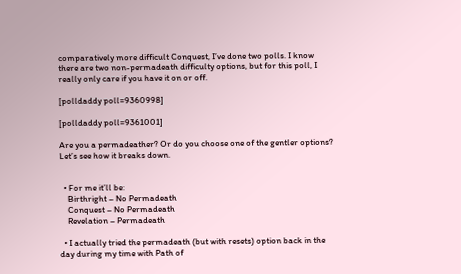comparatively more difficult Conquest, I’ve done two polls. I know there are two non-permadeath difficulty options, but for this poll, I really only care if you have it on or off.

[polldaddy poll=9360998]

[polldaddy poll=9361001]

Are you a permadeather? Or do you choose one of the gentler options? Let’s see how it breaks down.


  • For me it’ll be:
    Birthright – No Permadeath
    Conquest – No Permadeath
    Revelation – Permadeath

  • I actually tried the permadeath (but with resets) option back in the day during my time with Path of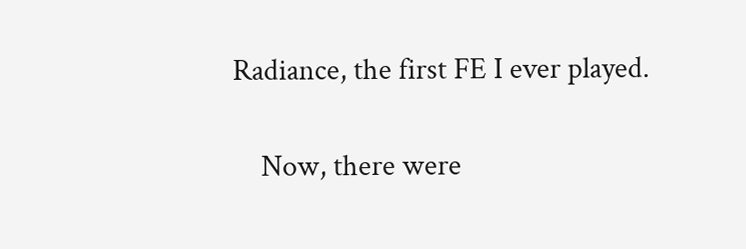Radiance, the first FE I ever played.

    Now, there were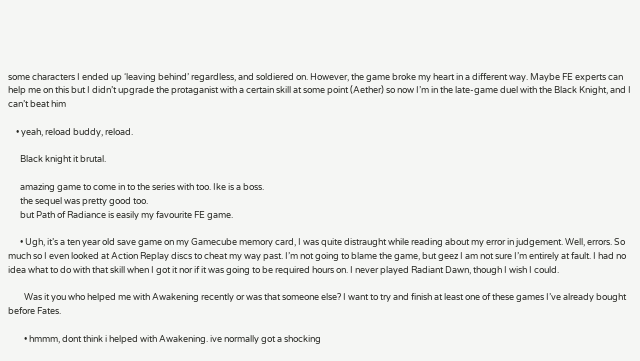some characters I ended up ‘leaving behind’ regardless, and soldiered on. However, the game broke my heart in a different way. Maybe FE experts can help me on this but I didn’t upgrade the protaganist with a certain skill at some point (Aether) so now I’m in the late-game duel with the Black Knight, and I can’t beat him

    • yeah, reload buddy, reload.

      Black knight it brutal.

      amazing game to come in to the series with too. Ike is a boss.
      the sequel was pretty good too.
      but Path of Radiance is easily my favourite FE game.

      • Ugh, it’s a ten year old save game on my Gamecube memory card, I was quite distraught while reading about my error in judgement. Well, errors. So much so I even looked at Action Replay discs to cheat my way past. I’m not going to blame the game, but geez I am not sure I’m entirely at fault. I had no idea what to do with that skill when I got it nor if it was going to be required hours on. I never played Radiant Dawn, though I wish I could.

        Was it you who helped me with Awakening recently or was that someone else? I want to try and finish at least one of these games I’ve already bought before Fates.

        • hmmm, dont think i helped with Awakening. ive normally got a shocking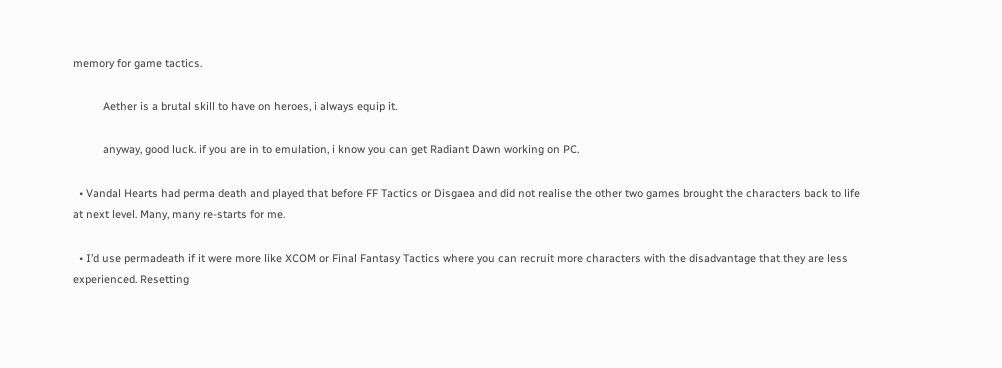memory for game tactics.

          Aether is a brutal skill to have on heroes, i always equip it.

          anyway, good luck. if you are in to emulation, i know you can get Radiant Dawn working on PC.

  • Vandal Hearts had perma death and played that before FF Tactics or Disgaea and did not realise the other two games brought the characters back to life at next level. Many, many re-starts for me.

  • I’d use permadeath if it were more like XCOM or Final Fantasy Tactics where you can recruit more characters with the disadvantage that they are less experienced. Resetting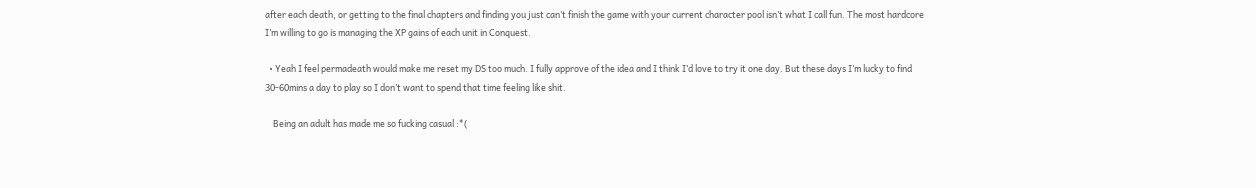after each death, or getting to the final chapters and finding you just can’t finish the game with your current character pool isn’t what I call fun. The most hardcore I’m willing to go is managing the XP gains of each unit in Conquest.

  • Yeah I feel permadeath would make me reset my DS too much. I fully approve of the idea and I think I’d love to try it one day. But these days I’m lucky to find 30-60mins a day to play so I don’t want to spend that time feeling like shit.

    Being an adult has made me so fucking casual :*(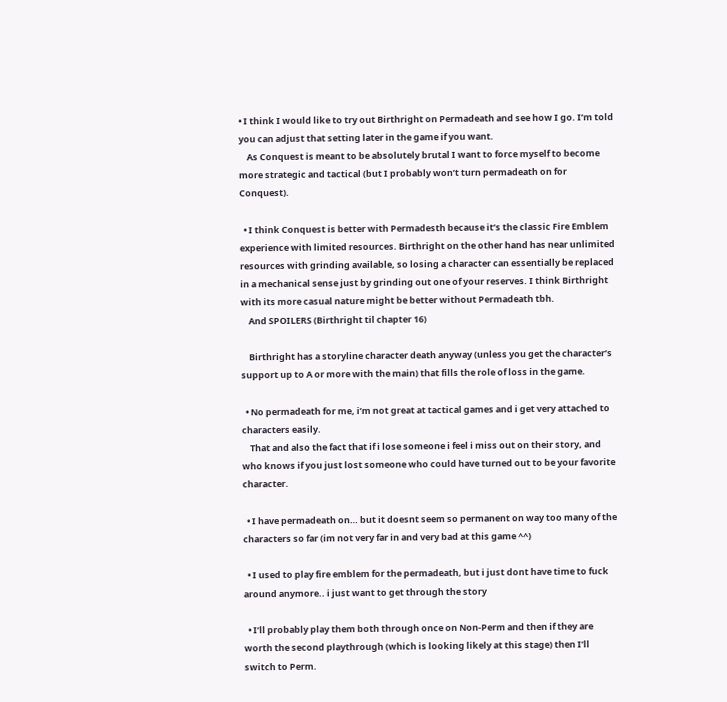• I think I would like to try out Birthright on Permadeath and see how I go. I’m told you can adjust that setting later in the game if you want.
    As Conquest is meant to be absolutely brutal I want to force myself to become more strategic and tactical (but I probably won’t turn permadeath on for Conquest).

  • I think Conquest is better with Permadesth because it’s the classic Fire Emblem experience with limited resources. Birthright on the other hand has near unlimited resources with grinding available, so losing a character can essentially be replaced in a mechanical sense just by grinding out one of your reserves. I think Birthright with its more casual nature might be better without Permadeath tbh.
    And SPOILERS (Birthright til chapter 16)

    Birthright has a storyline character death anyway (unless you get the character’s support up to A or more with the main) that fills the role of loss in the game.

  • No permadeath for me, i’m not great at tactical games and i get very attached to characters easily.
    That and also the fact that if i lose someone i feel i miss out on their story, and who knows if you just lost someone who could have turned out to be your favorite character.

  • I have permadeath on… but it doesnt seem so permanent on way too many of the characters so far (im not very far in and very bad at this game ^^)

  • I used to play fire emblem for the permadeath, but i just dont have time to fuck around anymore.. i just want to get through the story

  • I’ll probably play them both through once on Non-Perm and then if they are worth the second playthrough (which is looking likely at this stage) then I’ll switch to Perm.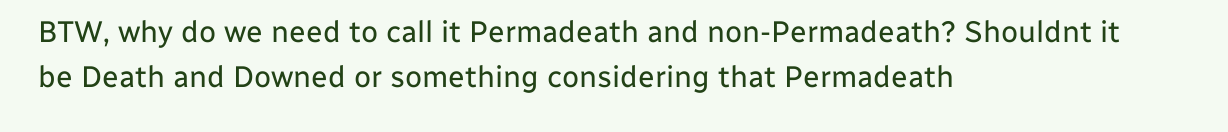BTW, why do we need to call it Permadeath and non-Permadeath? Shouldnt it be Death and Downed or something considering that Permadeath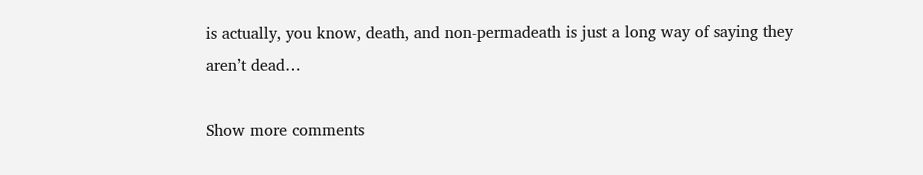is actually, you know, death, and non-permadeath is just a long way of saying they aren’t dead…

Show more comments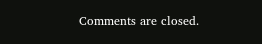Comments are closed.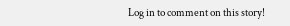Log in to comment on this story!